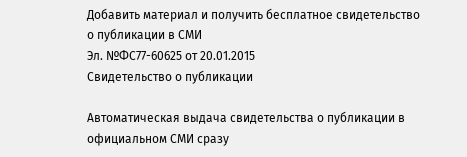Добавить материал и получить бесплатное свидетельство о публикации в СМИ
Эл. №ФС77-60625 от 20.01.2015
Свидетельство о публикации

Автоматическая выдача свидетельства о публикации в официальном СМИ сразу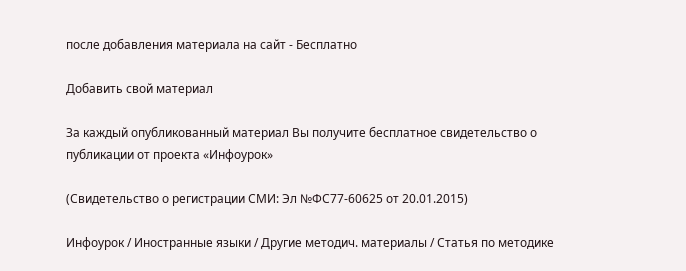после добавления материала на сайт - Бесплатно

Добавить свой материал

За каждый опубликованный материал Вы получите бесплатное свидетельство о публикации от проекта «Инфоурок»

(Свидетельство о регистрации СМИ: Эл №ФС77-60625 от 20.01.2015)

Инфоурок / Иностранные языки / Другие методич. материалы / Статья по методике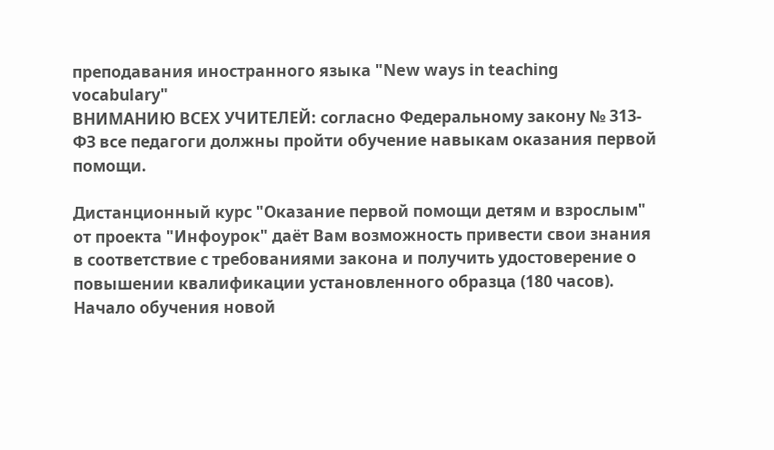преподавания иностранного языка "New ways in teaching vocabulary"
ВНИМАНИЮ ВСЕХ УЧИТЕЛЕЙ: согласно Федеральному закону № 313-ФЗ все педагоги должны пройти обучение навыкам оказания первой помощи.

Дистанционный курс "Оказание первой помощи детям и взрослым" от проекта "Инфоурок" даёт Вам возможность привести свои знания в соответствие с требованиями закона и получить удостоверение о повышении квалификации установленного образца (180 часов). Начало обучения новой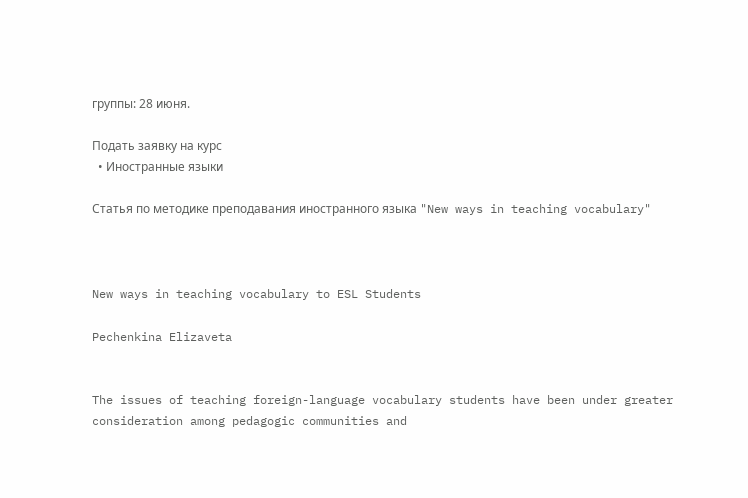группы: 28 июня.

Подать заявку на курс
  • Иностранные языки

Статья по методике преподавания иностранного языка "New ways in teaching vocabulary"



New ways in teaching vocabulary to ESL Students

Pechenkina Elizaveta


The issues of teaching foreign-language vocabulary students have been under greater consideration among pedagogic communities and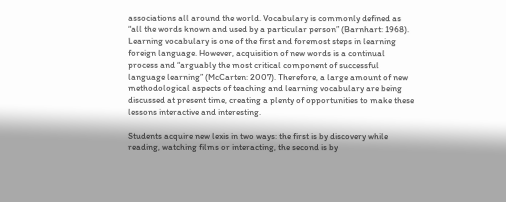associations all around the world. Vocabulary is commonly defined as “all the words known and used by a particular person” (Barnhart: 1968). Learning vocabulary is one of the first and foremost steps in learning foreign language. However, acquisition of new words is a continual process and “arguably the most critical component of successful language learning” (McCarten: 2007). Therefore, a large amount of new methodological aspects of teaching and learning vocabulary are being discussed at present time, creating a plenty of opportunities to make these lessons interactive and interesting.

Students acquire new lexis in two ways: the first is by discovery while reading, watching films or interacting, the second is by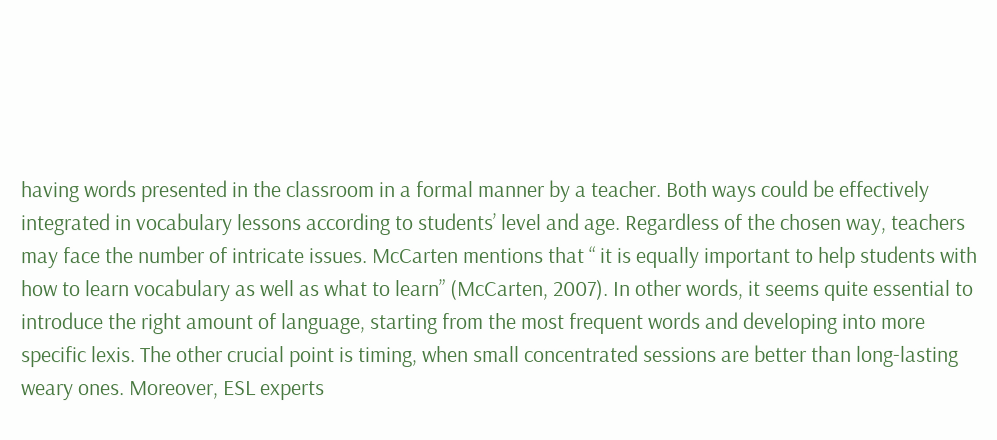having words presented in the classroom in a formal manner by a teacher. Both ways could be effectively integrated in vocabulary lessons according to students’ level and age. Regardless of the chosen way, teachers may face the number of intricate issues. McCarten mentions that “ it is equally important to help students with how to learn vocabulary as well as what to learn” (McCarten, 2007). In other words, it seems quite essential to introduce the right amount of language, starting from the most frequent words and developing into more specific lexis. The other crucial point is timing, when small concentrated sessions are better than long-lasting weary ones. Moreover, ESL experts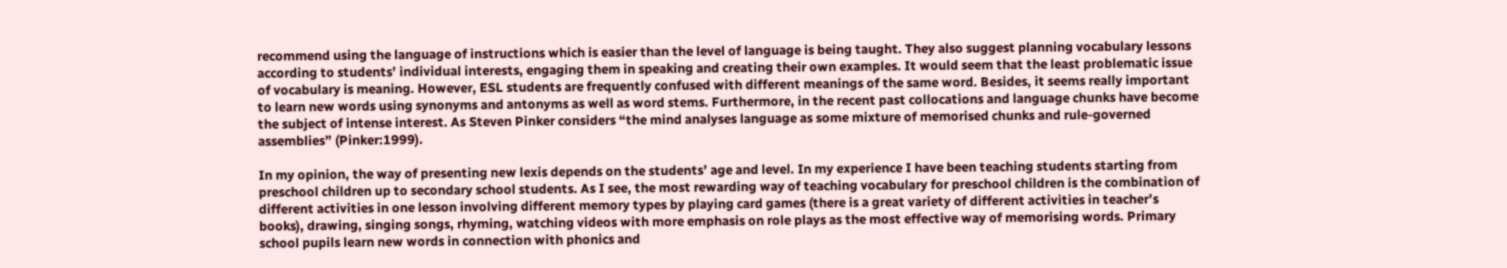recommend using the language of instructions which is easier than the level of language is being taught. They also suggest planning vocabulary lessons according to students’ individual interests, engaging them in speaking and creating their own examples. It would seem that the least problematic issue of vocabulary is meaning. However, ESL students are frequently confused with different meanings of the same word. Besides, it seems really important to learn new words using synonyms and antonyms as well as word stems. Furthermore, in the recent past collocations and language chunks have become the subject of intense interest. As Steven Pinker considers “the mind analyses language as some mixture of memorised chunks and rule-governed assemblies” (Pinker:1999).

In my opinion, the way of presenting new lexis depends on the students’ age and level. In my experience I have been teaching students starting from preschool children up to secondary school students. As I see, the most rewarding way of teaching vocabulary for preschool children is the combination of different activities in one lesson involving different memory types by playing card games (there is a great variety of different activities in teacher’s books), drawing, singing songs, rhyming, watching videos with more emphasis on role plays as the most effective way of memorising words. Primary school pupils learn new words in connection with phonics and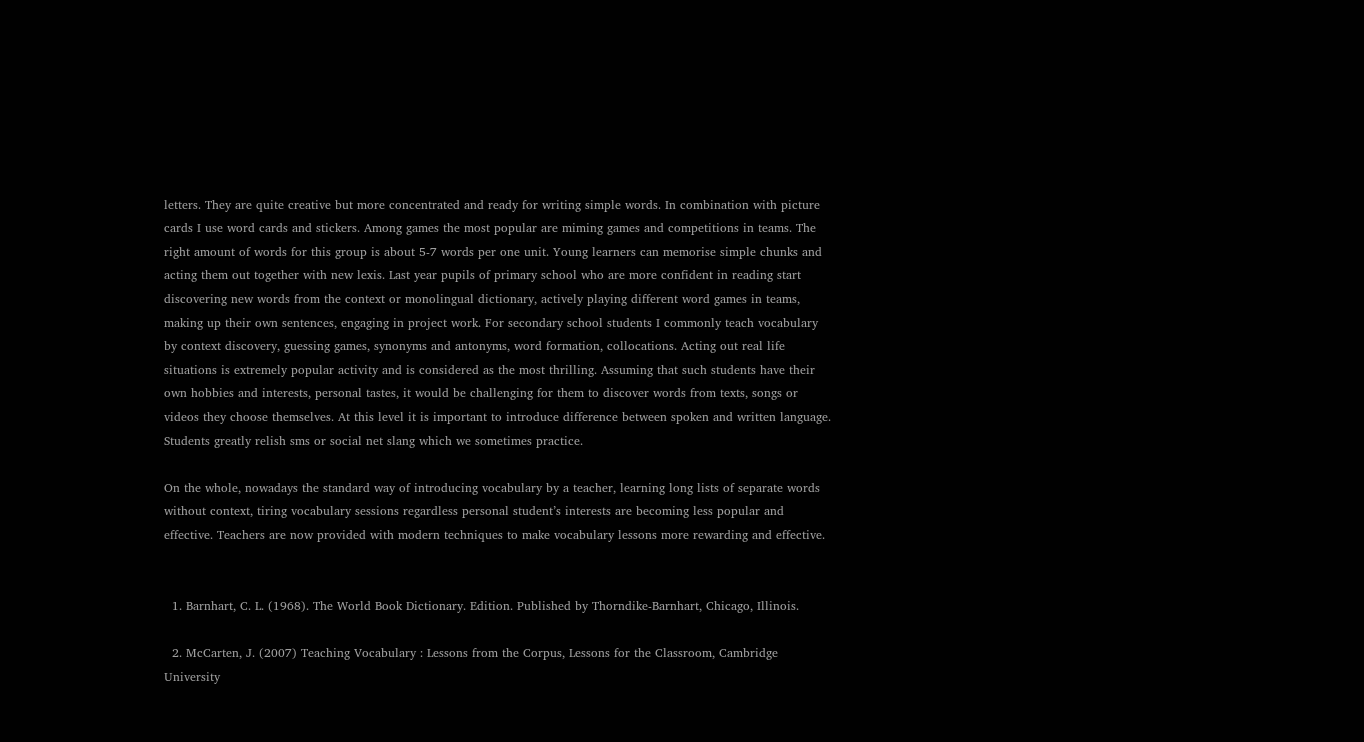letters. They are quite creative but more concentrated and ready for writing simple words. In combination with picture cards I use word cards and stickers. Among games the most popular are miming games and competitions in teams. The right amount of words for this group is about 5-7 words per one unit. Young learners can memorise simple chunks and acting them out together with new lexis. Last year pupils of primary school who are more confident in reading start discovering new words from the context or monolingual dictionary, actively playing different word games in teams, making up their own sentences, engaging in project work. For secondary school students I commonly teach vocabulary by context discovery, guessing games, synonyms and antonyms, word formation, collocations. Acting out real life situations is extremely popular activity and is considered as the most thrilling. Assuming that such students have their own hobbies and interests, personal tastes, it would be challenging for them to discover words from texts, songs or videos they choose themselves. At this level it is important to introduce difference between spoken and written language. Students greatly relish sms or social net slang which we sometimes practice.

On the whole, nowadays the standard way of introducing vocabulary by a teacher, learning long lists of separate words without context, tiring vocabulary sessions regardless personal student’s interests are becoming less popular and effective. Teachers are now provided with modern techniques to make vocabulary lessons more rewarding and effective.


  1. Barnhart, C. L. (1968). The World Book Dictionary. Edition. Published by Thorndike-Barnhart, Chicago, Illinois.

  2. McCarten, J. (2007) Teaching Vocabulary : Lessons from the Corpus, Lessons for the Classroom, Cambridge University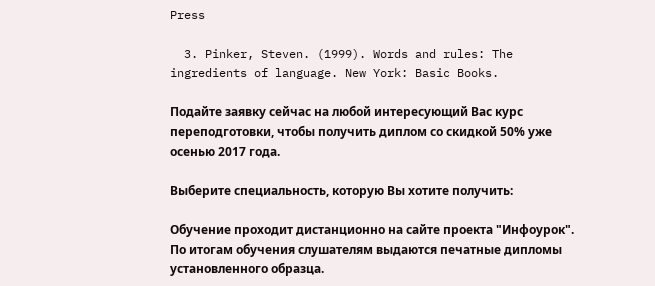Press

  3. Pinker, Steven. (1999). Words and rules: The ingredients of language. New York: Basic Books.

Подайте заявку сейчас на любой интересующий Вас курс переподготовки, чтобы получить диплом со скидкой 50% уже осенью 2017 года.

Выберите специальность, которую Вы хотите получить:

Обучение проходит дистанционно на сайте проекта "Инфоурок".
По итогам обучения слушателям выдаются печатные дипломы установленного образца.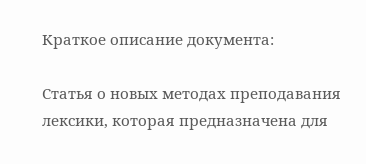Краткое описание документа:

Статья о новых методах преподавания лексики, которая предназначена для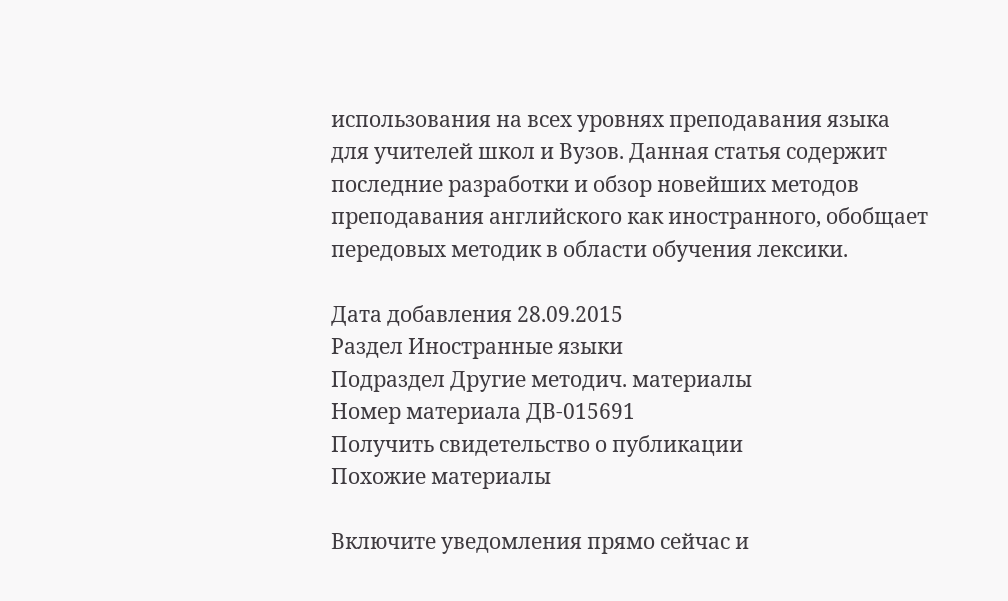использования на всех уровнях преподавания языка для учителей школ и Вузов. Данная статья содержит последние разработки и обзор новейших методов преподавания английского как иностранного, обобщает передовых методик в области обучения лексики.

Дата добавления 28.09.2015
Раздел Иностранные языки
Подраздел Другие методич. материалы
Номер материала ДВ-015691
Получить свидетельство о публикации
Похожие материалы

Включите уведомления прямо сейчас и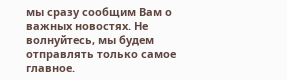мы сразу сообщим Вам о важных новостях. Не волнуйтесь, мы будем отправлять только самое главное.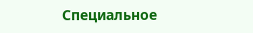Специальное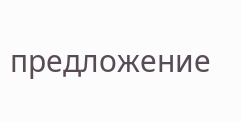предложение